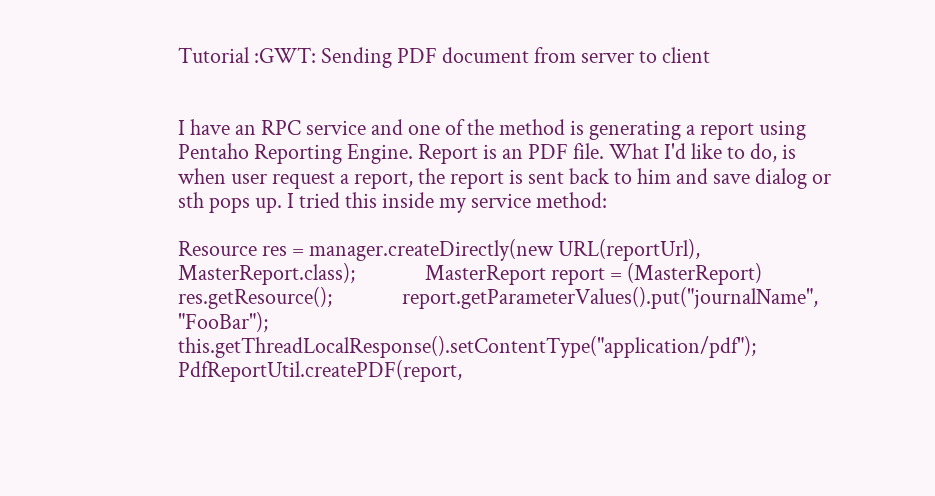Tutorial :GWT: Sending PDF document from server to client


I have an RPC service and one of the method is generating a report using Pentaho Reporting Engine. Report is an PDF file. What I'd like to do, is when user request a report, the report is sent back to him and save dialog or sth pops up. I tried this inside my service method:

Resource res = manager.createDirectly(new URL(reportUrl), MasterReport.class);              MasterReport report = (MasterReport) res.getResource();              report.getParameterValues().put("journalName", "FooBar");              this.getThreadLocalResponse().setContentType("application/pdf");              PdfReportUtil.createPDF(report,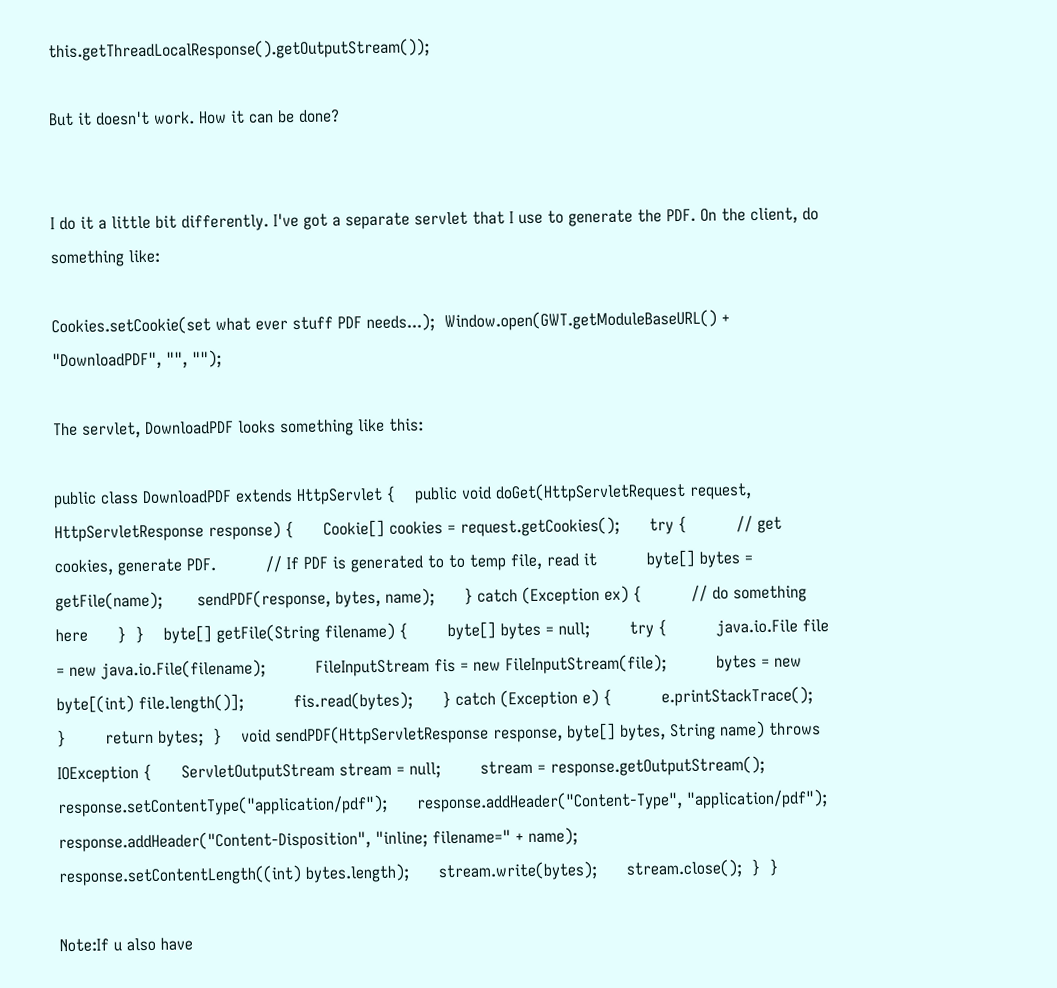this.getThreadLocalResponse().getOutputStream());

But it doesn't work. How it can be done?


I do it a little bit differently. I've got a separate servlet that I use to generate the PDF. On the client, do something like:

Cookies.setCookie(set what ever stuff PDF needs...);  Window.open(GWT.getModuleBaseURL() + "DownloadPDF", "", "");

The servlet, DownloadPDF looks something like this:

public class DownloadPDF extends HttpServlet {    public void doGet(HttpServletRequest request, HttpServletResponse response) {      Cookie[] cookies = request.getCookies();      try {          // get cookies, generate PDF.          // If PDF is generated to to temp file, read it          byte[] bytes = getFile(name);       sendPDF(response, bytes, name);      } catch (Exception ex) {          // do something here      }  }    byte[] getFile(String filename) {        byte[] bytes = null;        try {          java.io.File file = new java.io.File(filename);          FileInputStream fis = new FileInputStream(file);          bytes = new byte[(int) file.length()];          fis.read(bytes);      } catch (Exception e) {          e.printStackTrace();      }        return bytes;  }    void sendPDF(HttpServletResponse response, byte[] bytes, String name) throws IOException {      ServletOutputStream stream = null;        stream = response.getOutputStream();      response.setContentType("application/pdf");      response.addHeader("Content-Type", "application/pdf");      response.addHeader("Content-Disposition", "inline; filename=" + name);      response.setContentLength((int) bytes.length);      stream.write(bytes);      stream.close();  }  }

Note:If u also have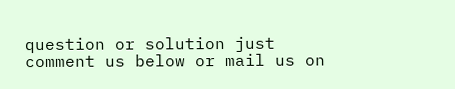question or solution just comment us below or mail us on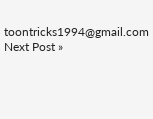toontricks1994@gmail.com
Next Post »